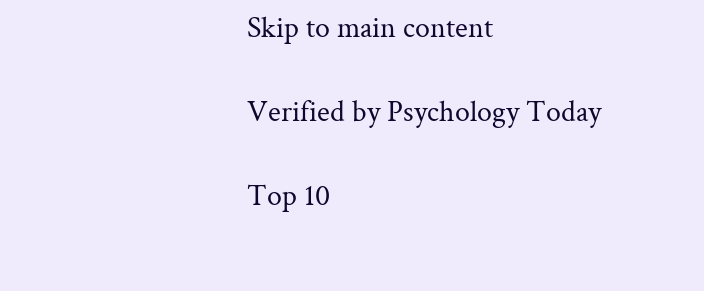Skip to main content

Verified by Psychology Today

Top 10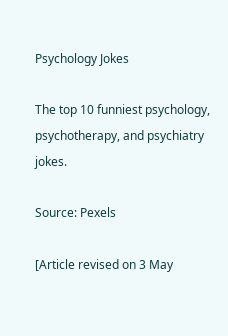Psychology Jokes

The top 10 funniest psychology, psychotherapy, and psychiatry jokes.

Source: Pexels

[Article revised on 3 May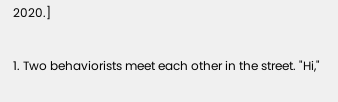2020.]

1. Two behaviorists meet each other in the street. "Hi,"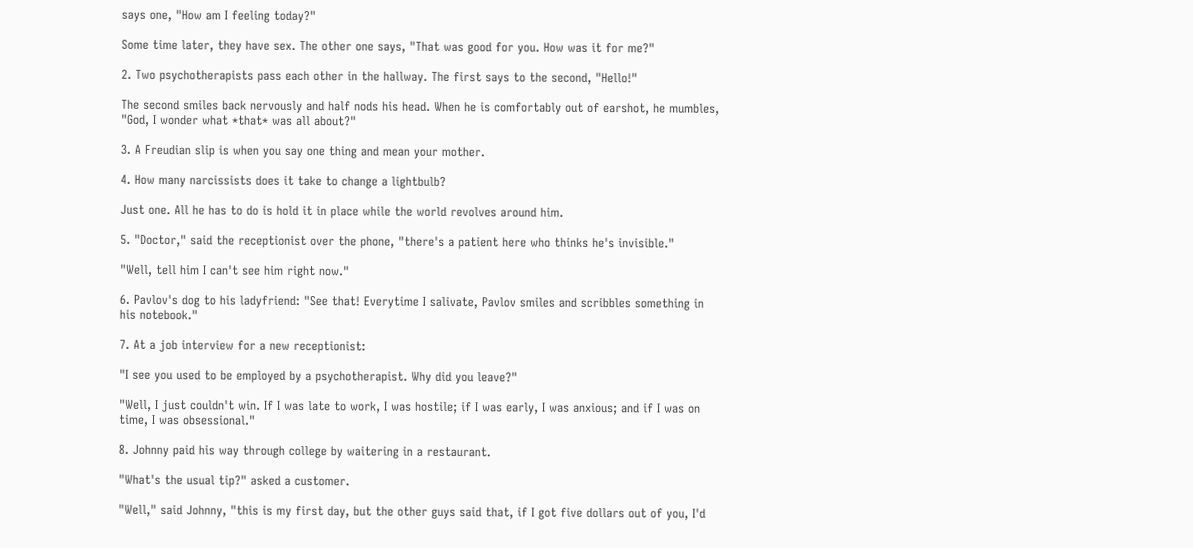says one, "How am I feeling today?"

Some time later, they have sex. The other one says, "That was good for you. How was it for me?"

2. Two psychotherapists pass each other in the hallway. The first says to the second, "Hello!"

The second smiles back nervously and half nods his head. When he is comfortably out of earshot, he mumbles, "God, I wonder what *that* was all about?"

3. A Freudian slip is when you say one thing and mean your mother.

4. How many narcissists does it take to change a lightbulb?

Just one. All he has to do is hold it in place while the world revolves around him.

5. "Doctor," said the receptionist over the phone, "there's a patient here who thinks he's invisible."

"Well, tell him I can't see him right now."

6. Pavlov's dog to his ladyfriend: "See that! Everytime I salivate, Pavlov smiles and scribbles something in his notebook."

7. At a job interview for a new receptionist:

"I see you used to be employed by a psychotherapist. Why did you leave?"

"Well, I just couldn't win. If I was late to work, I was hostile; if I was early, I was anxious; and if I was on time, I was obsessional."

8. Johnny paid his way through college by waitering in a restaurant.

"What's the usual tip?" asked a customer.

"Well," said Johnny, "this is my first day, but the other guys said that, if I got five dollars out of you, I'd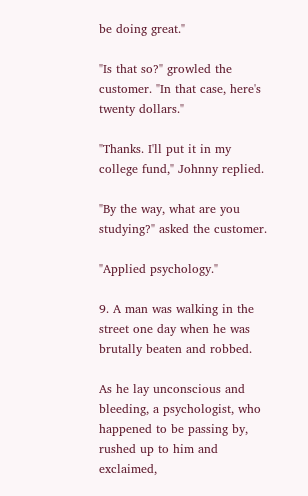be doing great."

"Is that so?" growled the customer. "In that case, here's twenty dollars."

"Thanks. I'll put it in my college fund," Johnny replied.

"By the way, what are you studying?" asked the customer.

"Applied psychology."

9. A man was walking in the street one day when he was brutally beaten and robbed.

As he lay unconscious and bleeding, a psychologist, who happened to be passing by, rushed up to him and exclaimed,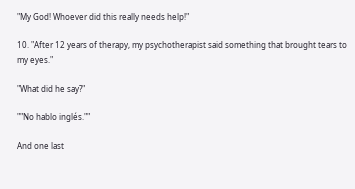"My God! Whoever did this really needs help!"

10. "After 12 years of therapy, my psychotherapist said something that brought tears to my eyes."

"What did he say?"

""No hablo inglés.""

And one last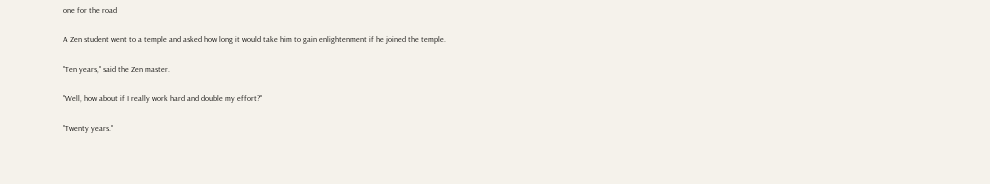one for the road

A Zen student went to a temple and asked how long it would take him to gain enlightenment if he joined the temple.

"Ten years," said the Zen master.

"Well, how about if I really work hard and double my effort?"

"Twenty years."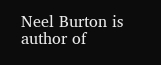Neel Burton is author of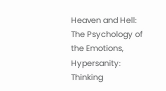Heaven and Hell: The Psychology of the Emotions, Hypersanity: Thinking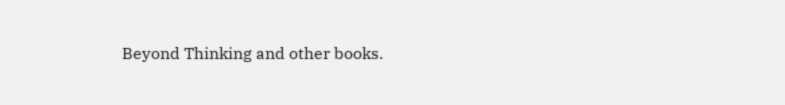Beyond Thinking and other books.